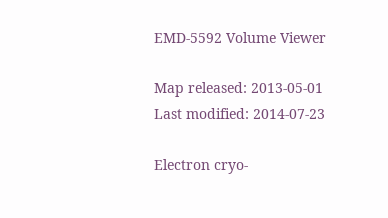EMD-5592 Volume Viewer

Map released: 2013-05-01
Last modified: 2014-07-23

Electron cryo-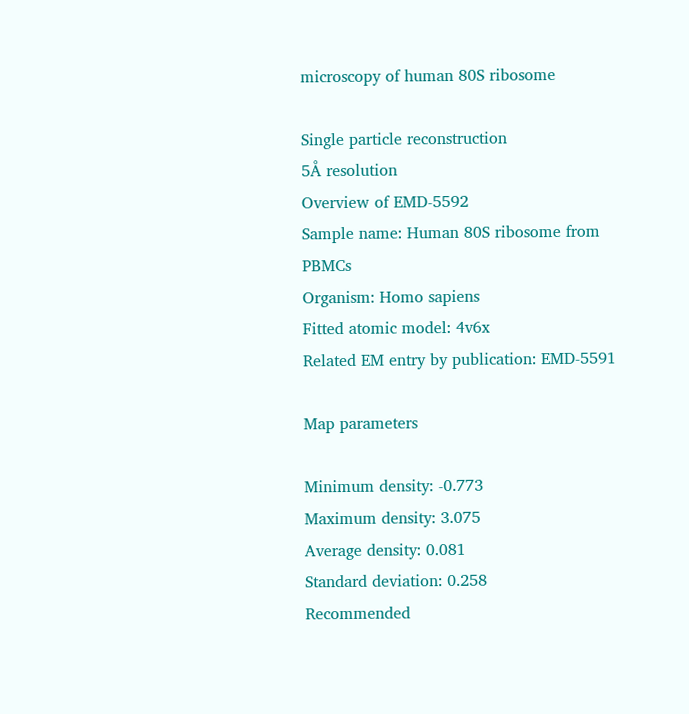microscopy of human 80S ribosome

Single particle reconstruction
5Å resolution
Overview of EMD-5592
Sample name: Human 80S ribosome from PBMCs
Organism: Homo sapiens
Fitted atomic model: 4v6x
Related EM entry by publication: EMD-5591

Map parameters

Minimum density: -0.773
Maximum density: 3.075
Average density: 0.081
Standard deviation: 0.258
Recommended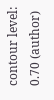contour level: 0.70 (author)